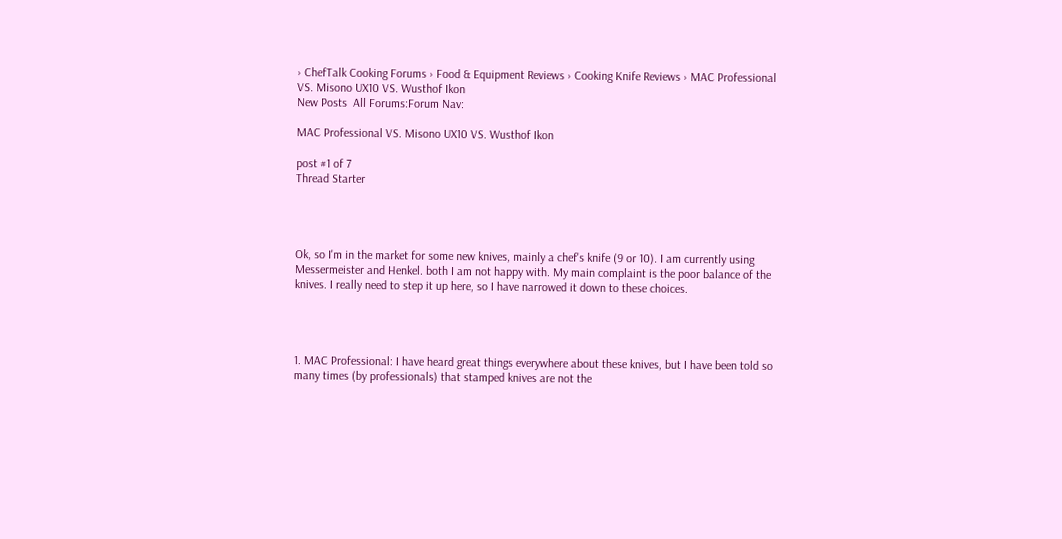› ChefTalk Cooking Forums › Food & Equipment Reviews › Cooking Knife Reviews › MAC Professional VS. Misono UX10 VS. Wusthof Ikon
New Posts  All Forums:Forum Nav:

MAC Professional VS. Misono UX10 VS. Wusthof Ikon

post #1 of 7
Thread Starter




Ok, so I'm in the market for some new knives, mainly a chef's knife (9 or 10). I am currently using Messermeister and Henkel. both I am not happy with. My main complaint is the poor balance of the knives. I really need to step it up here, so I have narrowed it down to these choices.




1. MAC Professional: I have heard great things everywhere about these knives, but I have been told so many times (by professionals) that stamped knives are not the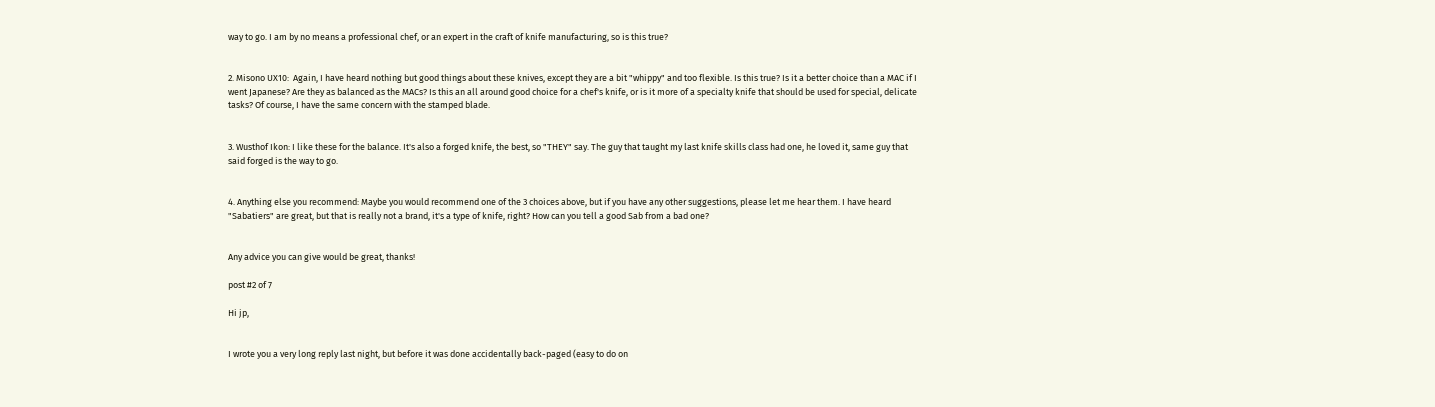way to go. I am by no means a professional chef, or an expert in the craft of knife manufacturing, so is this true?


2. Misono UX10:  Again, I have heard nothing but good things about these knives, except they are a bit "whippy" and too flexible. Is this true? Is it a better choice than a MAC if I went Japanese? Are they as balanced as the MACs? Is this an all around good choice for a chef's knife, or is it more of a specialty knife that should be used for special, delicate tasks? Of course, I have the same concern with the stamped blade.


3. Wusthof Ikon: I like these for the balance. It's also a forged knife, the best, so "THEY" say. The guy that taught my last knife skills class had one, he loved it, same guy that said forged is the way to go.


4. Anything else you recommend: Maybe you would recommend one of the 3 choices above, but if you have any other suggestions, please let me hear them. I have heard "Sabatiers" are great, but that is really not a brand, it's a type of knife, right? How can you tell a good Sab from a bad one?


Any advice you can give would be great, thanks!

post #2 of 7

Hi jp,


I wrote you a very long reply last night, but before it was done accidentally back-paged (easy to do on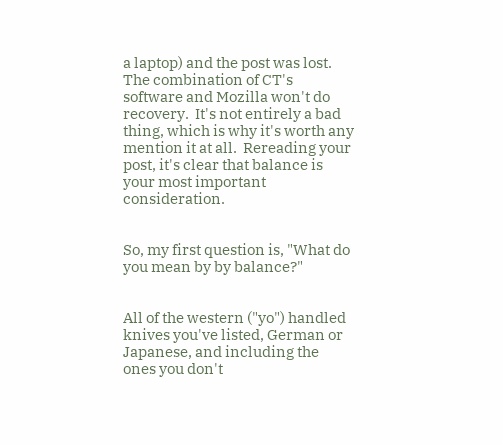a laptop) and the post was lost.  The combination of CT's software and Mozilla won't do recovery.  It's not entirely a bad thing, which is why it's worth any mention it at all.  Rereading your post, it's clear that balance is your most important consideration.


So, my first question is, "What do you mean by by balance?"


All of the western ("yo") handled knives you've listed, German or Japanese, and including the ones you don't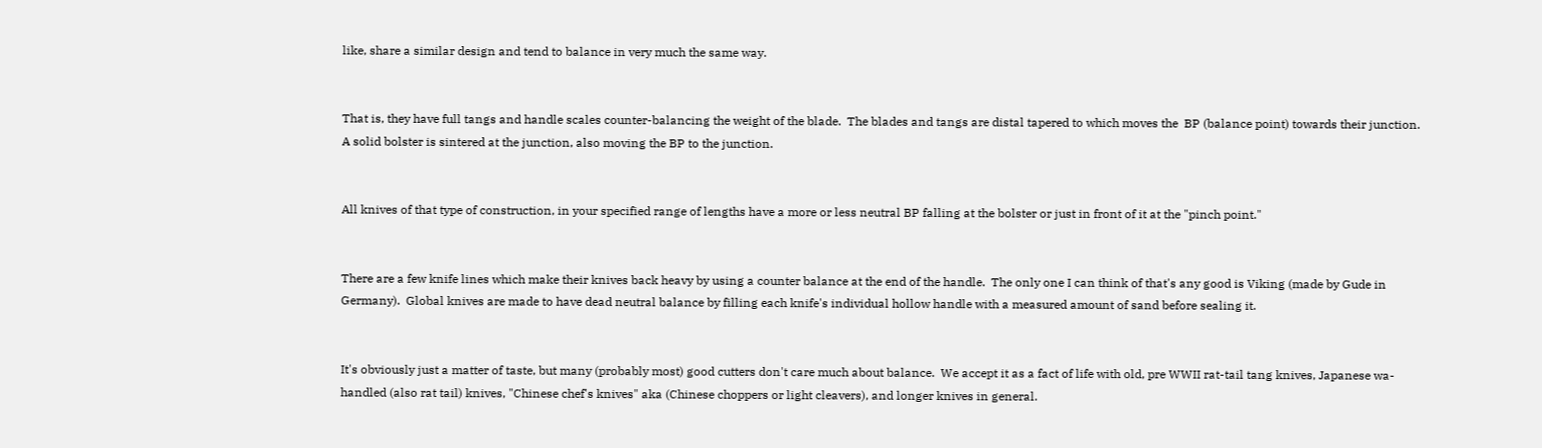like, share a similar design and tend to balance in very much the same way.


That is, they have full tangs and handle scales counter-balancing the weight of the blade.  The blades and tangs are distal tapered to which moves the  BP (balance point) towards their junction.  A solid bolster is sintered at the junction, also moving the BP to the junction.


All knives of that type of construction, in your specified range of lengths have a more or less neutral BP falling at the bolster or just in front of it at the "pinch point."


There are a few knife lines which make their knives back heavy by using a counter balance at the end of the handle.  The only one I can think of that's any good is Viking (made by Gude in Germany).  Global knives are made to have dead neutral balance by filling each knife's individual hollow handle with a measured amount of sand before sealing it.


It's obviously just a matter of taste, but many (probably most) good cutters don't care much about balance.  We accept it as a fact of life with old, pre WWII rat-tail tang knives, Japanese wa-handled (also rat tail) knives, "Chinese chef's knives" aka (Chinese choppers or light cleavers), and longer knives in general.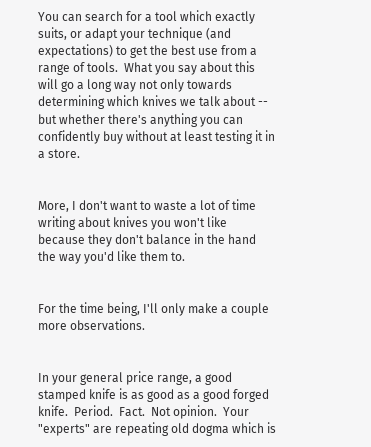You can search for a tool which exactly suits, or adapt your technique (and expectations) to get the best use from a range of tools.  What you say about this will go a long way not only towards determining which knives we talk about -- but whether there's anything you can confidently buy without at least testing it in a store.


More, I don't want to waste a lot of time writing about knives you won't like because they don't balance in the hand the way you'd like them to.


For the time being, I'll only make a couple more observations.


In your general price range, a good stamped knife is as good as a good forged knife.  Period.  Fact.  Not opinion.  Your "experts" are repeating old dogma which is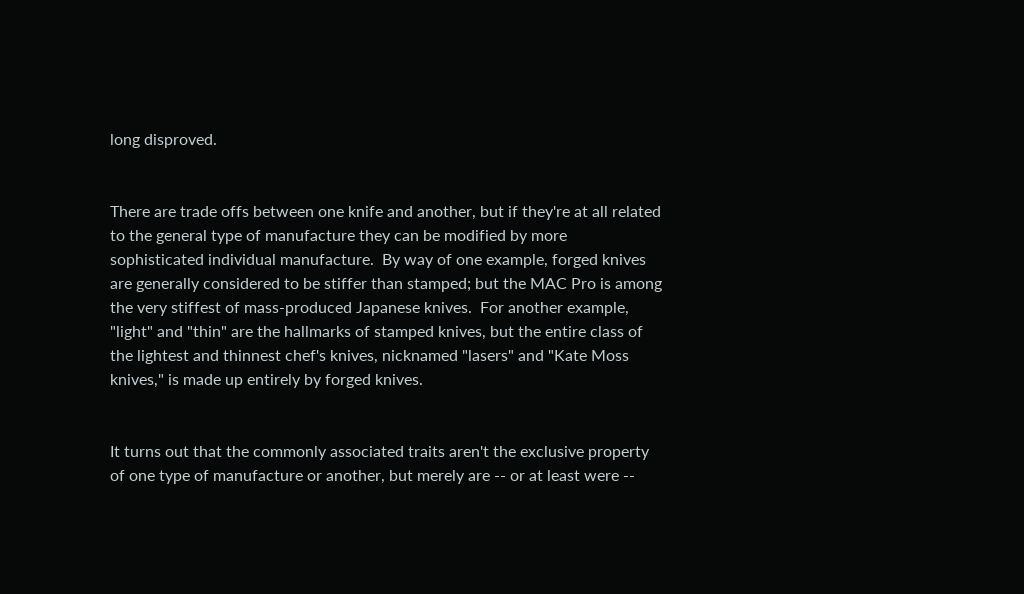long disproved.


There are trade offs between one knife and another, but if they're at all related to the general type of manufacture they can be modified by more sophisticated individual manufacture.  By way of one example, forged knives are generally considered to be stiffer than stamped; but the MAC Pro is among the very stiffest of mass-produced Japanese knives.  For another example, "light" and "thin" are the hallmarks of stamped knives, but the entire class of the lightest and thinnest chef's knives, nicknamed "lasers" and "Kate Moss knives," is made up entirely by forged knives.


It turns out that the commonly associated traits aren't the exclusive property of one type of manufacture or another, but merely are -- or at least were --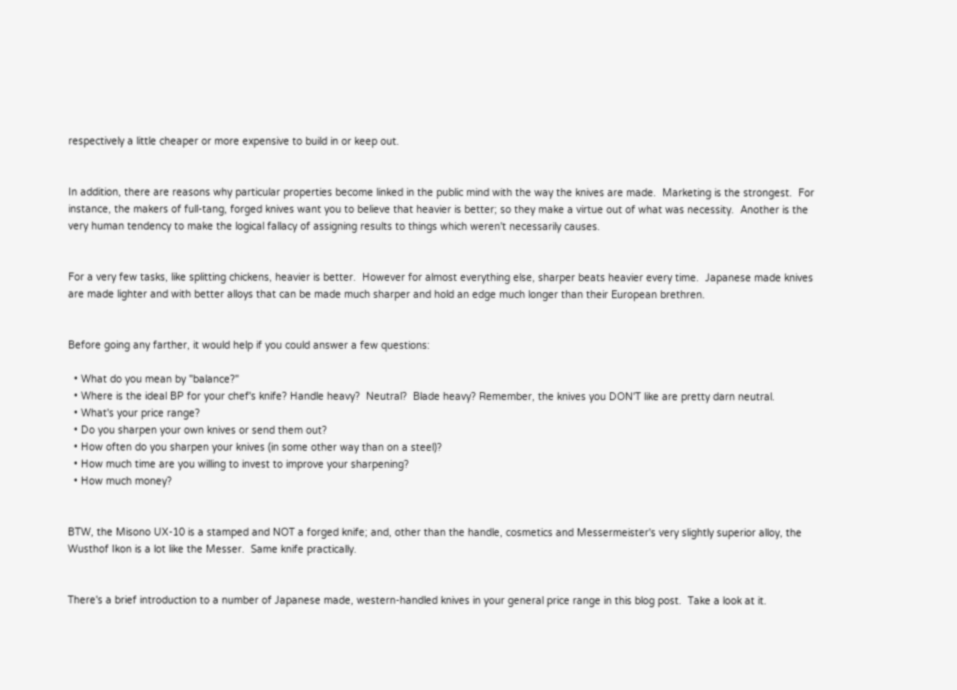respectively a little cheaper or more expensive to build in or keep out.


In addition, there are reasons why particular properties become linked in the public mind with the way the knives are made.  Marketing is the strongest.  For instance, the makers of full-tang, forged knives want you to believe that heavier is better; so they make a virtue out of what was necessity.  Another is the very human tendency to make the logical fallacy of assigning results to things which weren't necessarily causes.


For a very few tasks, like splitting chickens, heavier is better.  However for almost everything else, sharper beats heavier every time.  Japanese made knives are made lighter and with better alloys that can be made much sharper and hold an edge much longer than their European brethren.


Before going any farther, it would help if you could answer a few questions:

  • What do you mean by "balance?"
  • Where is the ideal BP for your chef's knife? Handle heavy?  Neutral?  Blade heavy? Remember, the knives you DON'T like are pretty darn neutral.
  • What's your price range?
  • Do you sharpen your own knives or send them out?
  • How often do you sharpen your knives (in some other way than on a steel)?
  • How much time are you willing to invest to improve your sharpening?
  • How much money?


BTW, the Misono UX-10 is a stamped and NOT a forged knife; and, other than the handle, cosmetics and Messermeister's very slightly superior alloy, the Wusthof Ikon is a lot like the Messer.  Same knife practically.


There's a brief introduction to a number of Japanese made, western-handled knives in your general price range in this blog post.  Take a look at it.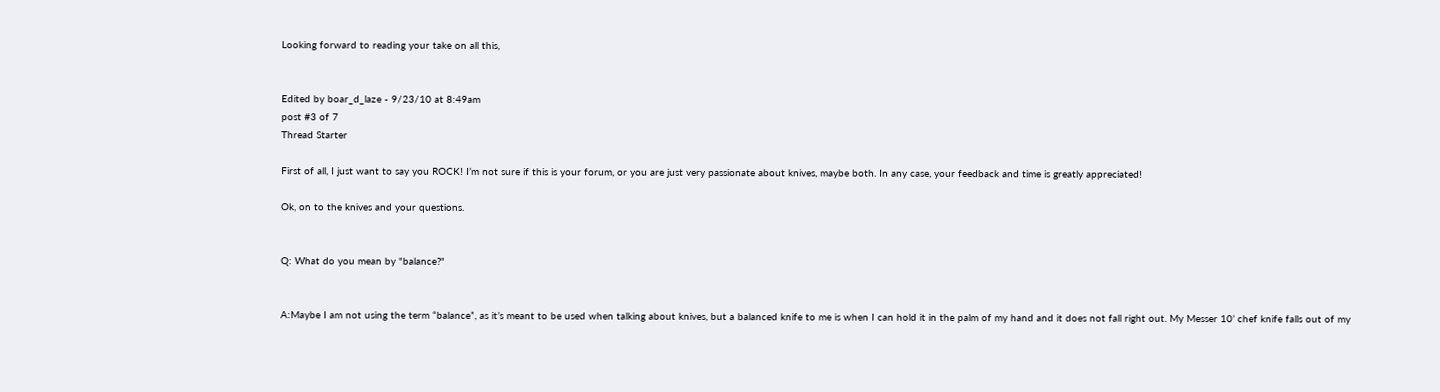Looking forward to reading your take on all this,


Edited by boar_d_laze - 9/23/10 at 8:49am
post #3 of 7
Thread Starter

First of all, I just want to say you ROCK! I’m not sure if this is your forum, or you are just very passionate about knives, maybe both. In any case, your feedback and time is greatly appreciated!

Ok, on to the knives and your questions.


Q: What do you mean by "balance?"


A:Maybe I am not using the term “balance”, as it’s meant to be used when talking about knives, but a balanced knife to me is when I can hold it in the palm of my hand and it does not fall right out. My Messer 10’ chef knife falls out of my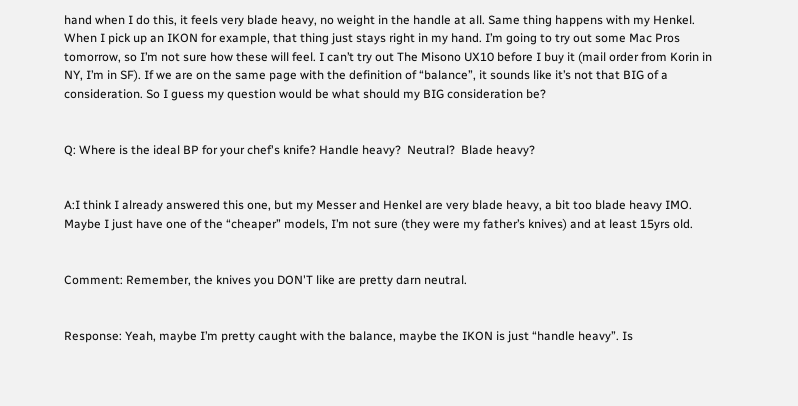hand when I do this, it feels very blade heavy, no weight in the handle at all. Same thing happens with my Henkel. When I pick up an IKON for example, that thing just stays right in my hand. I’m going to try out some Mac Pros tomorrow, so I’m not sure how these will feel. I can’t try out The Misono UX10 before I buy it (mail order from Korin in NY, I’m in SF). If we are on the same page with the definition of “balance”, it sounds like it’s not that BIG of a consideration. So I guess my question would be what should my BIG consideration be?


Q: Where is the ideal BP for your chef's knife? Handle heavy?  Neutral?  Blade heavy?


A:I think I already answered this one, but my Messer and Henkel are very blade heavy, a bit too blade heavy IMO. Maybe I just have one of the “cheaper” models, I’m not sure (they were my father’s knives) and at least 15yrs old.


Comment: Remember, the knives you DON'T like are pretty darn neutral.


Response: Yeah, maybe I’m pretty caught with the balance, maybe the IKON is just “handle heavy”. Is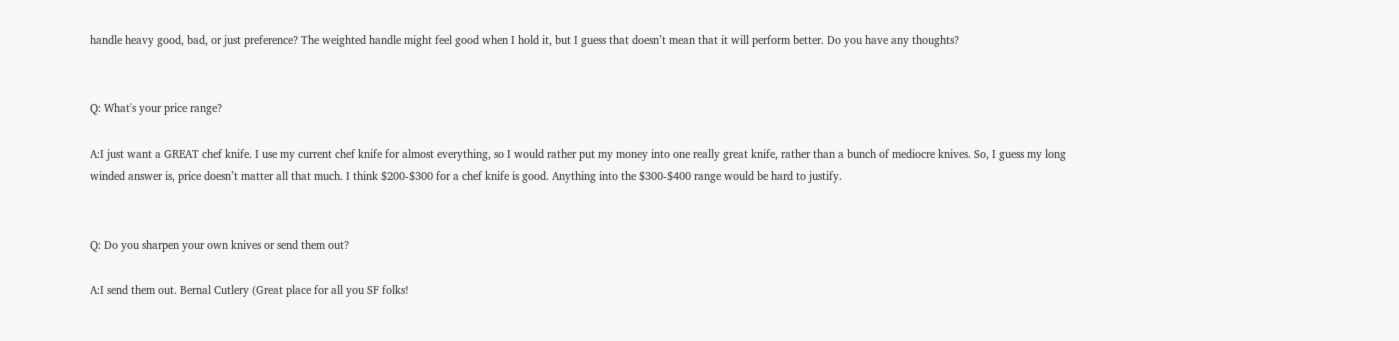handle heavy good, bad, or just preference? The weighted handle might feel good when I hold it, but I guess that doesn’t mean that it will perform better. Do you have any thoughts?


Q: What's your price range?

A:I just want a GREAT chef knife. I use my current chef knife for almost everything, so I would rather put my money into one really great knife, rather than a bunch of mediocre knives. So, I guess my long winded answer is, price doesn’t matter all that much. I think $200-$300 for a chef knife is good. Anything into the $300-$400 range would be hard to justify.


Q: Do you sharpen your own knives or send them out?

A:I send them out. Bernal Cutlery (Great place for all you SF folks!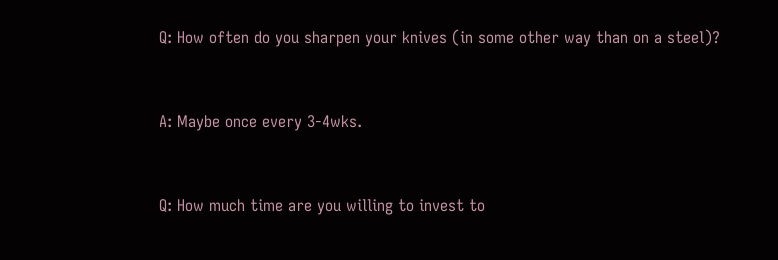Q: How often do you sharpen your knives (in some other way than on a steel)?


A: Maybe once every 3-4wks.


Q: How much time are you willing to invest to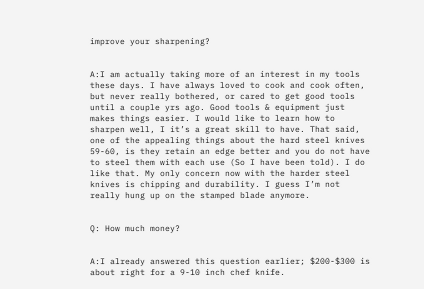improve your sharpening?


A:I am actually taking more of an interest in my tools these days. I have always loved to cook and cook often, but never really bothered, or cared to get good tools until a couple yrs ago. Good tools & equipment just makes things easier. I would like to learn how to sharpen well, I it’s a great skill to have. That said, one of the appealing things about the hard steel knives 59-60, is they retain an edge better and you do not have to steel them with each use (So I have been told). I do like that. My only concern now with the harder steel knives is chipping and durability. I guess I’m not really hung up on the stamped blade anymore.


Q: How much money?


A:I already answered this question earlier; $200-$300 is about right for a 9-10 inch chef knife.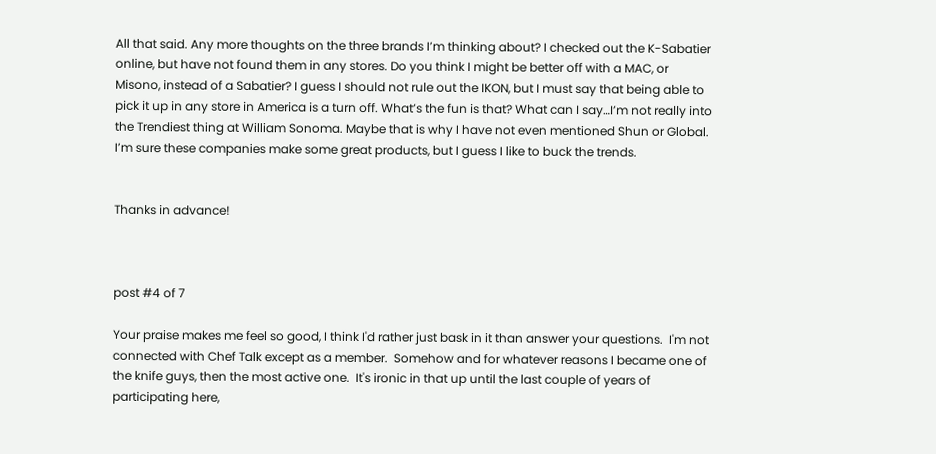All that said. Any more thoughts on the three brands I’m thinking about? I checked out the K-Sabatier online, but have not found them in any stores. Do you think I might be better off with a MAC, or Misono, instead of a Sabatier? I guess I should not rule out the IKON, but I must say that being able to pick it up in any store in America is a turn off. What’s the fun is that? What can I say…I’m not really into the Trendiest thing at William Sonoma. Maybe that is why I have not even mentioned Shun or Global. I’m sure these companies make some great products, but I guess I like to buck the trends.


Thanks in advance!



post #4 of 7

Your praise makes me feel so good, I think I'd rather just bask in it than answer your questions.  I'm not connected with Chef Talk except as a member.  Somehow and for whatever reasons I became one of the knife guys, then the most active one.  It's ironic in that up until the last couple of years of participating here,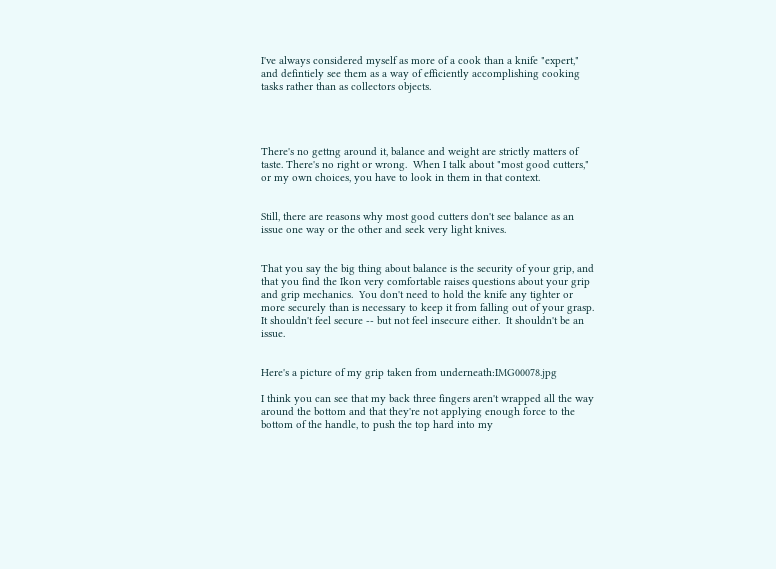I've always considered myself as more of a cook than a knife "expert," and defintiely see them as a way of efficiently accomplishing cooking tasks rather than as collectors objects.




There's no gettng around it, balance and weight are strictly matters of taste. There's no right or wrong.  When I talk about "most good cutters," or my own choices, you have to look in them in that context.


Still, there are reasons why most good cutters don't see balance as an issue one way or the other and seek very light knives.


That you say the big thing about balance is the security of your grip, and that you find the Ikon very comfortable raises questions about your grip and grip mechanics.  You don't need to hold the knife any tighter or more securely than is necessary to keep it from falling out of your grasp.  It shouldn't feel secure -- but not feel insecure either.  It shouldn't be an issue.


Here's a picture of my grip taken from underneath:IMG00078.jpg

I think you can see that my back three fingers aren't wrapped all the way around the bottom and that they're not applying enough force to the bottom of the handle, to push the top hard into my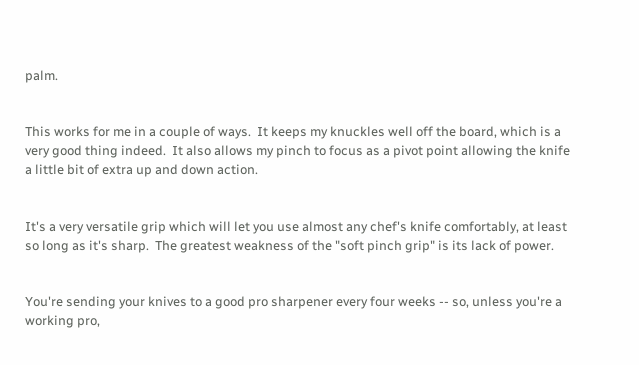palm.


This works for me in a couple of ways.  It keeps my knuckles well off the board, which is a very good thing indeed.  It also allows my pinch to focus as a pivot point allowing the knife a little bit of extra up and down action.


It's a very versatile grip which will let you use almost any chef's knife comfortably, at least so long as it's sharp.  The greatest weakness of the "soft pinch grip" is its lack of power.


You're sending your knives to a good pro sharpener every four weeks -- so, unless you're a working pro,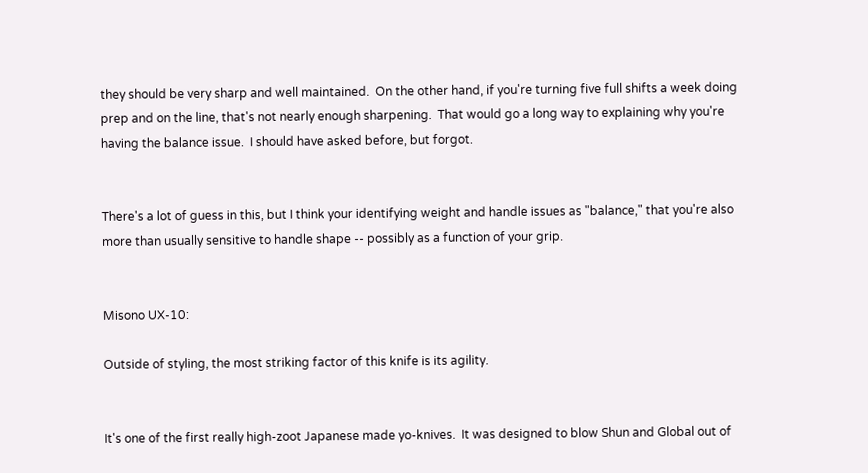they should be very sharp and well maintained.  On the other hand, if you're turning five full shifts a week doing prep and on the line, that's not nearly enough sharpening.  That would go a long way to explaining why you're having the balance issue.  I should have asked before, but forgot.


There's a lot of guess in this, but I think your identifying weight and handle issues as "balance," that you're also more than usually sensitive to handle shape -- possibly as a function of your grip.


Misono UX-10:

Outside of styling, the most striking factor of this knife is its agility.


It's one of the first really high-zoot Japanese made yo-knives.  It was designed to blow Shun and Global out of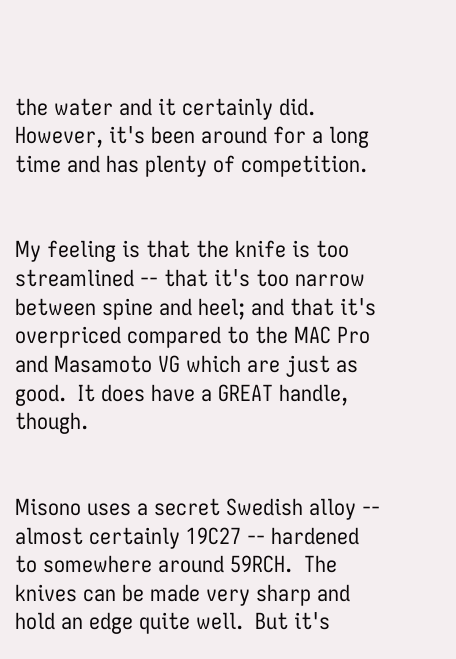the water and it certainly did.  However, it's been around for a long time and has plenty of competition.


My feeling is that the knife is too streamlined -- that it's too narrow between spine and heel; and that it's overpriced compared to the MAC Pro and Masamoto VG which are just as good.  It does have a GREAT handle, though.


Misono uses a secret Swedish alloy -- almost certainly 19C27 -- hardened to somewhere around 59RCH.  The knives can be made very sharp and hold an edge quite well.  But it's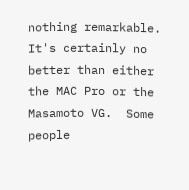nothing remarkable.  It's certainly no better than either the MAC Pro or the Masamoto VG.  Some people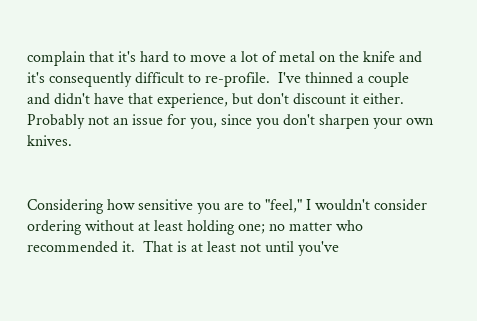complain that it's hard to move a lot of metal on the knife and it's consequently difficult to re-profile.  I've thinned a couple and didn't have that experience, but don't discount it either.  Probably not an issue for you, since you don't sharpen your own knives.


Considering how sensitive you are to "feel," I wouldn't consider ordering without at least holding one; no matter who recommended it.  That is at least not until you've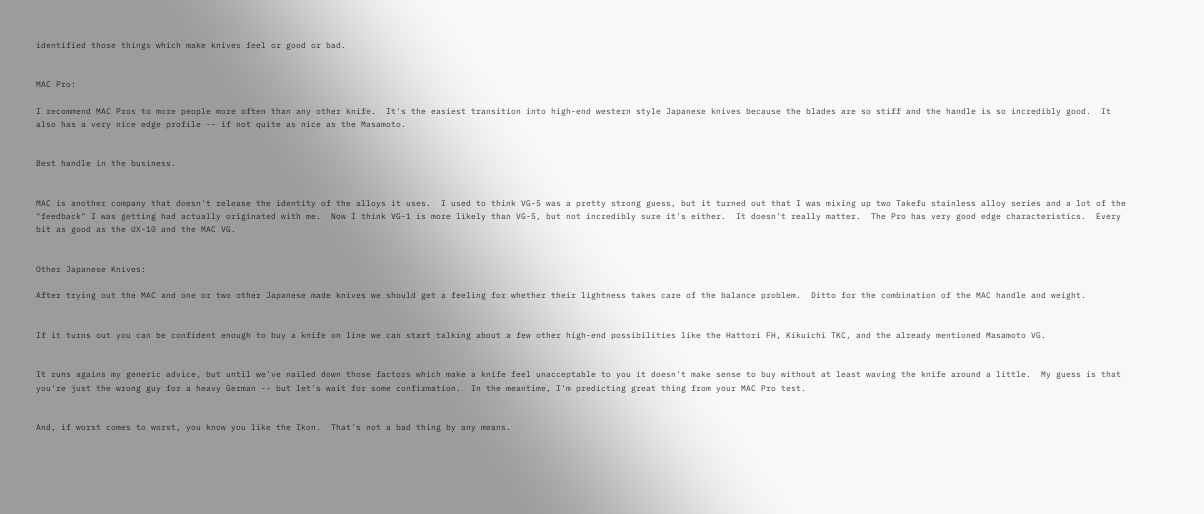identified those things which make knives feel or good or bad.


MAC Pro:

I recommend MAC Pros to more people more often than any other knife.  It's the easiest transition into high-end western style Japanese knives because the blades are so stiff and the handle is so incredibly good.  It also has a very nice edge profile -- if not quite as nice as the Masamoto.


Best handle in the business.


MAC is another company that doesn't release the identity of the alloys it uses.  I used to think VG-5 was a pretty strong guess, but it turned out that I was mixing up two Takefu stainless alloy series and a lot of the "feedback" I was getting had actually originated with me.  Now I think VG-1 is more likely than VG-5, but not incredibly sure it's either.  It doesn't really matter.  The Pro has very good edge characteristics.  Every bit as good as the UX-10 and the MAC VG.


Other Japanese Knives:

After trying out the MAC and one or two other Japanese made knives we should get a feeling for whether their lightness takes care of the balance problem.  Ditto for the combination of the MAC handle and weight.


If it turns out you can be confident enough to buy a knife on line we can start talking about a few other high-end possibilities like the Hattori FH, Kikuichi TKC, and the already mentioned Masamoto VG.


It runs agains my generic advice, but until we've nailed down those factors which make a knife feel unacceptable to you it doesn't make sense to buy without at least waving the knife around a little.  My guess is that you're just the wrong guy for a heavy German -- but let's wait for some confirmation.  In the meantime, I'm predicting great thing from your MAC Pro test.


And, if worst comes to worst, you know you like the Ikon.  That's not a bad thing by any means.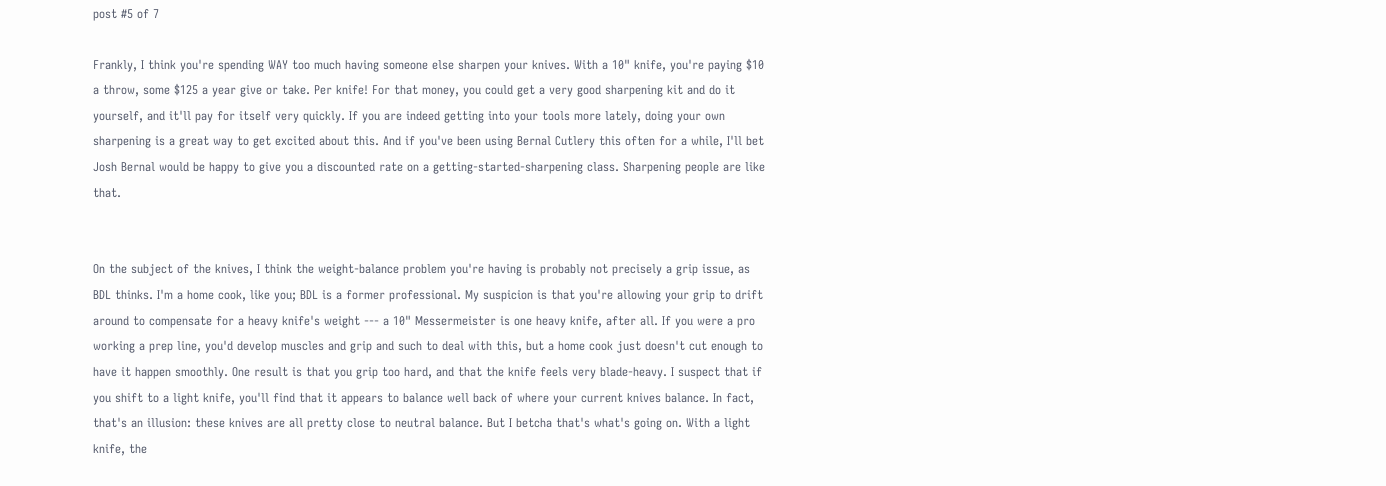post #5 of 7

Frankly, I think you're spending WAY too much having someone else sharpen your knives. With a 10" knife, you're paying $10 a throw, some $125 a year give or take. Per knife! For that money, you could get a very good sharpening kit and do it yourself, and it'll pay for itself very quickly. If you are indeed getting into your tools more lately, doing your own sharpening is a great way to get excited about this. And if you've been using Bernal Cutlery this often for a while, I'll bet Josh Bernal would be happy to give you a discounted rate on a getting-started-sharpening class. Sharpening people are like that.


On the subject of the knives, I think the weight-balance problem you're having is probably not precisely a grip issue, as BDL thinks. I'm a home cook, like you; BDL is a former professional. My suspicion is that you're allowing your grip to drift around to compensate for a heavy knife's weight --- a 10" Messermeister is one heavy knife, after all. If you were a pro working a prep line, you'd develop muscles and grip and such to deal with this, but a home cook just doesn't cut enough to have it happen smoothly. One result is that you grip too hard, and that the knife feels very blade-heavy. I suspect that if you shift to a light knife, you'll find that it appears to balance well back of where your current knives balance. In fact, that's an illusion: these knives are all pretty close to neutral balance. But I betcha that's what's going on. With a light knife, the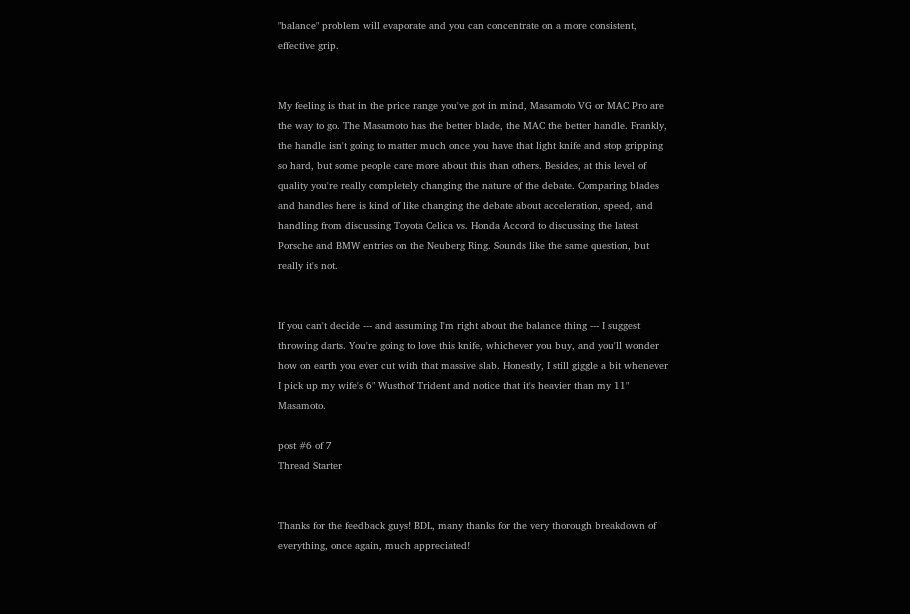"balance" problem will evaporate and you can concentrate on a more consistent, effective grip.


My feeling is that in the price range you've got in mind, Masamoto VG or MAC Pro are the way to go. The Masamoto has the better blade, the MAC the better handle. Frankly, the handle isn't going to matter much once you have that light knife and stop gripping so hard, but some people care more about this than others. Besides, at this level of quality you're really completely changing the nature of the debate. Comparing blades and handles here is kind of like changing the debate about acceleration, speed, and handling from discussing Toyota Celica vs. Honda Accord to discussing the latest Porsche and BMW entries on the Neuberg Ring. Sounds like the same question, but really it's not.


If you can't decide --- and assuming I'm right about the balance thing --- I suggest throwing darts. You're going to love this knife, whichever you buy, and you'll wonder how on earth you ever cut with that massive slab. Honestly, I still giggle a bit whenever I pick up my wife's 6" Wusthof Trident and notice that it's heavier than my 11" Masamoto.

post #6 of 7
Thread Starter


Thanks for the feedback guys! BDL, many thanks for the very thorough breakdown of everything, once again, much appreciated!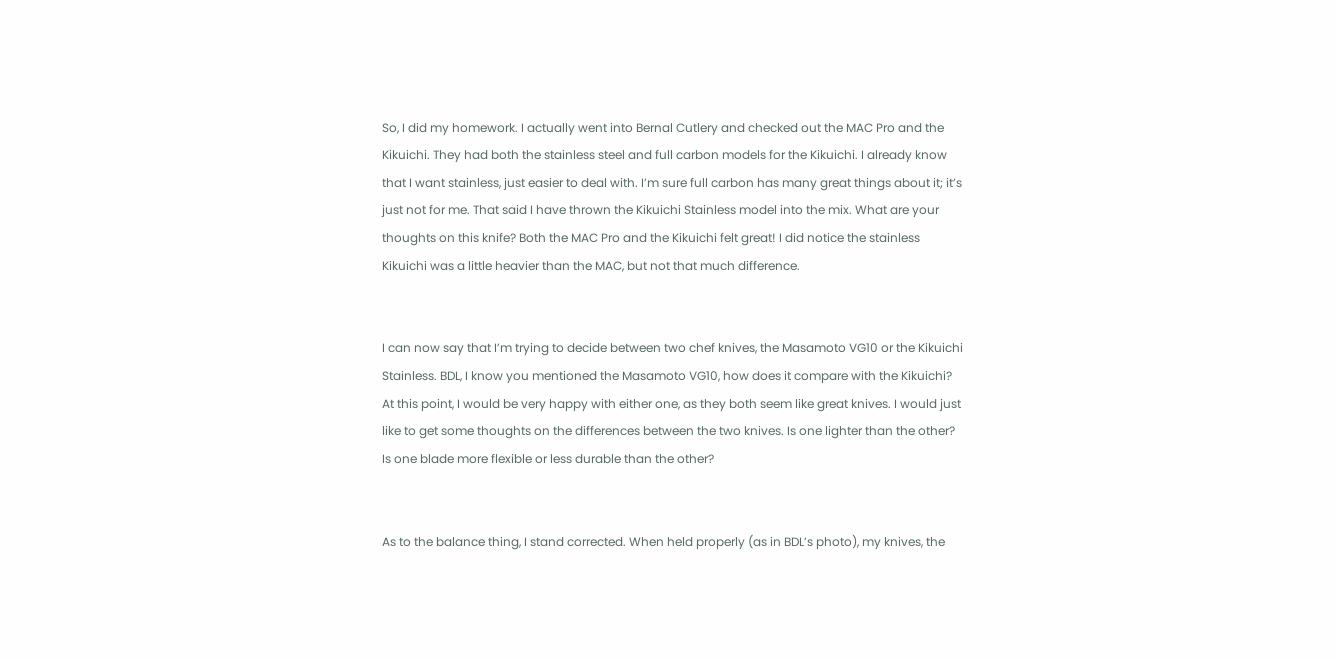So, I did my homework. I actually went into Bernal Cutlery and checked out the MAC Pro and the Kikuichi. They had both the stainless steel and full carbon models for the Kikuichi. I already know that I want stainless, just easier to deal with. I’m sure full carbon has many great things about it; it’s just not for me. That said I have thrown the Kikuichi Stainless model into the mix. What are your thoughts on this knife? Both the MAC Pro and the Kikuichi felt great! I did notice the stainless Kikuichi was a little heavier than the MAC, but not that much difference.


I can now say that I’m trying to decide between two chef knives, the Masamoto VG10 or the Kikuichi Stainless. BDL, I know you mentioned the Masamoto VG10, how does it compare with the Kikuichi? At this point, I would be very happy with either one, as they both seem like great knives. I would just like to get some thoughts on the differences between the two knives. Is one lighter than the other? Is one blade more flexible or less durable than the other?


As to the balance thing, I stand corrected. When held properly (as in BDL’s photo), my knives, the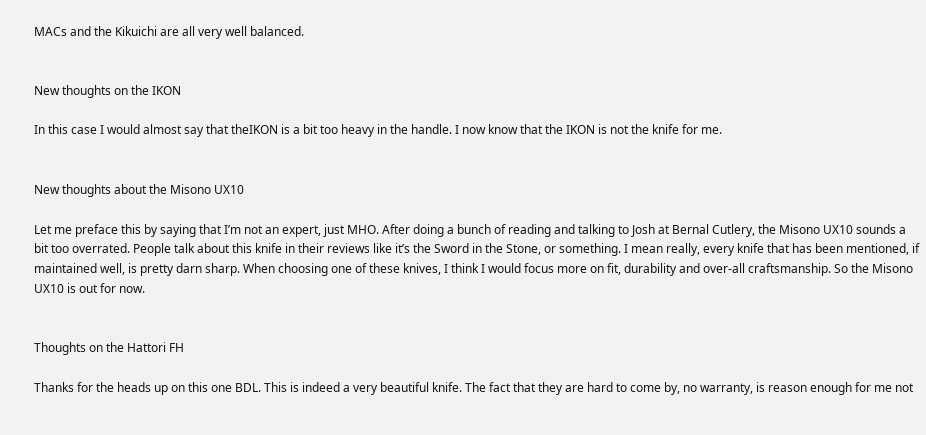MACs and the Kikuichi are all very well balanced.


New thoughts on the IKON

In this case I would almost say that theIKON is a bit too heavy in the handle. I now know that the IKON is not the knife for me.


New thoughts about the Misono UX10

Let me preface this by saying that I’m not an expert, just MHO. After doing a bunch of reading and talking to Josh at Bernal Cutlery, the Misono UX10 sounds a bit too overrated. People talk about this knife in their reviews like it’s the Sword in the Stone, or something. I mean really, every knife that has been mentioned, if maintained well, is pretty darn sharp. When choosing one of these knives, I think I would focus more on fit, durability and over-all craftsmanship. So the Misono UX10 is out for now.


Thoughts on the Hattori FH

Thanks for the heads up on this one BDL. This is indeed a very beautiful knife. The fact that they are hard to come by, no warranty, is reason enough for me not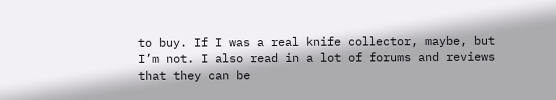to buy. If I was a real knife collector, maybe, but I’m not. I also read in a lot of forums and reviews that they can be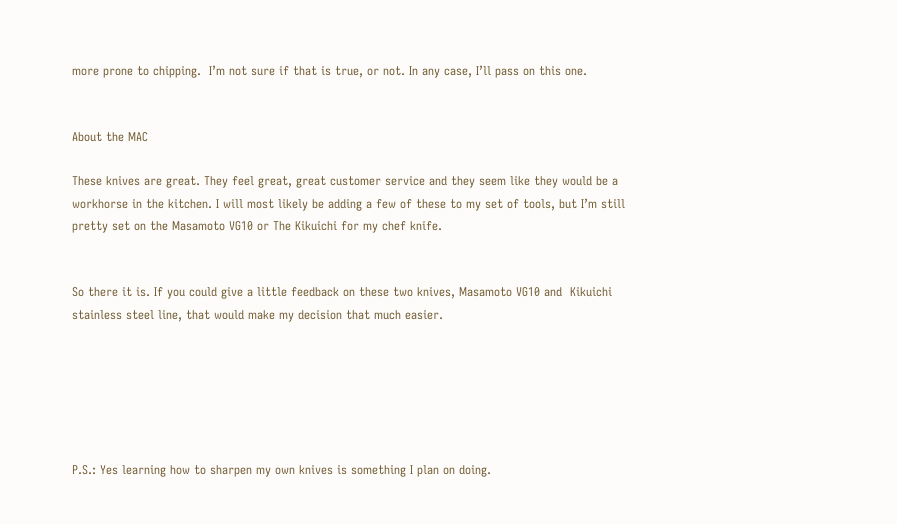more prone to chipping.  I’m not sure if that is true, or not. In any case, I’ll pass on this one.


About the MAC

These knives are great. They feel great, great customer service and they seem like they would be a workhorse in the kitchen. I will most likely be adding a few of these to my set of tools, but I’m still pretty set on the Masamoto VG10 or The Kikuichi for my chef knife.


So there it is. If you could give a little feedback on these two knives, Masamoto VG10 and  Kikuichi stainless steel line, that would make my decision that much easier.






P.S.: Yes learning how to sharpen my own knives is something I plan on doing.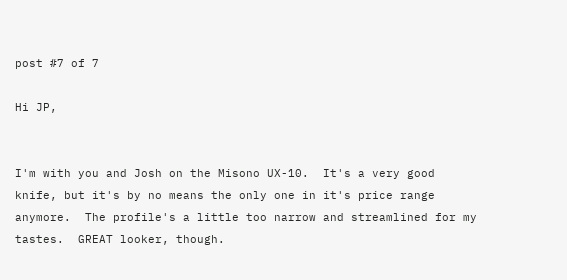post #7 of 7

Hi JP,


I'm with you and Josh on the Misono UX-10.  It's a very good knife, but it's by no means the only one in it's price range anymore.  The profile's a little too narrow and streamlined for my tastes.  GREAT looker, though.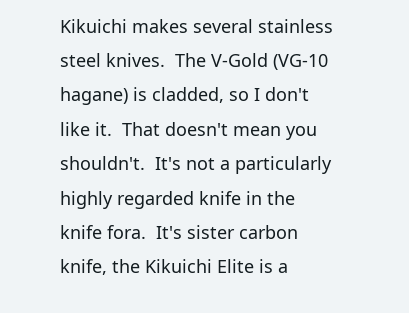Kikuichi makes several stainless steel knives.  The V-Gold (VG-10 hagane) is cladded, so I don't like it.  That doesn't mean you shouldn't.  It's not a particularly highly regarded knife in the knife fora.  It's sister carbon knife, the Kikuichi Elite is a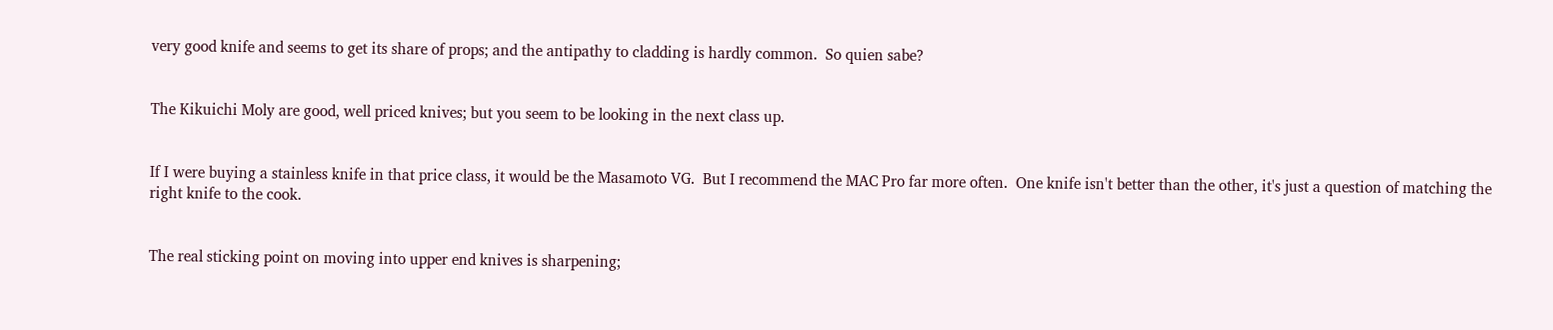very good knife and seems to get its share of props; and the antipathy to cladding is hardly common.  So quien sabe?


The Kikuichi Moly are good, well priced knives; but you seem to be looking in the next class up.


If I were buying a stainless knife in that price class, it would be the Masamoto VG.  But I recommend the MAC Pro far more often.  One knife isn't better than the other, it's just a question of matching the right knife to the cook.


The real sticking point on moving into upper end knives is sharpening;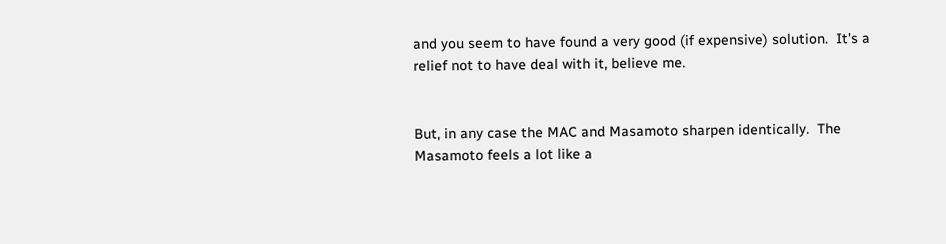and you seem to have found a very good (if expensive) solution.  It's a relief not to have deal with it, believe me.


But, in any case the MAC and Masamoto sharpen identically.  The Masamoto feels a lot like a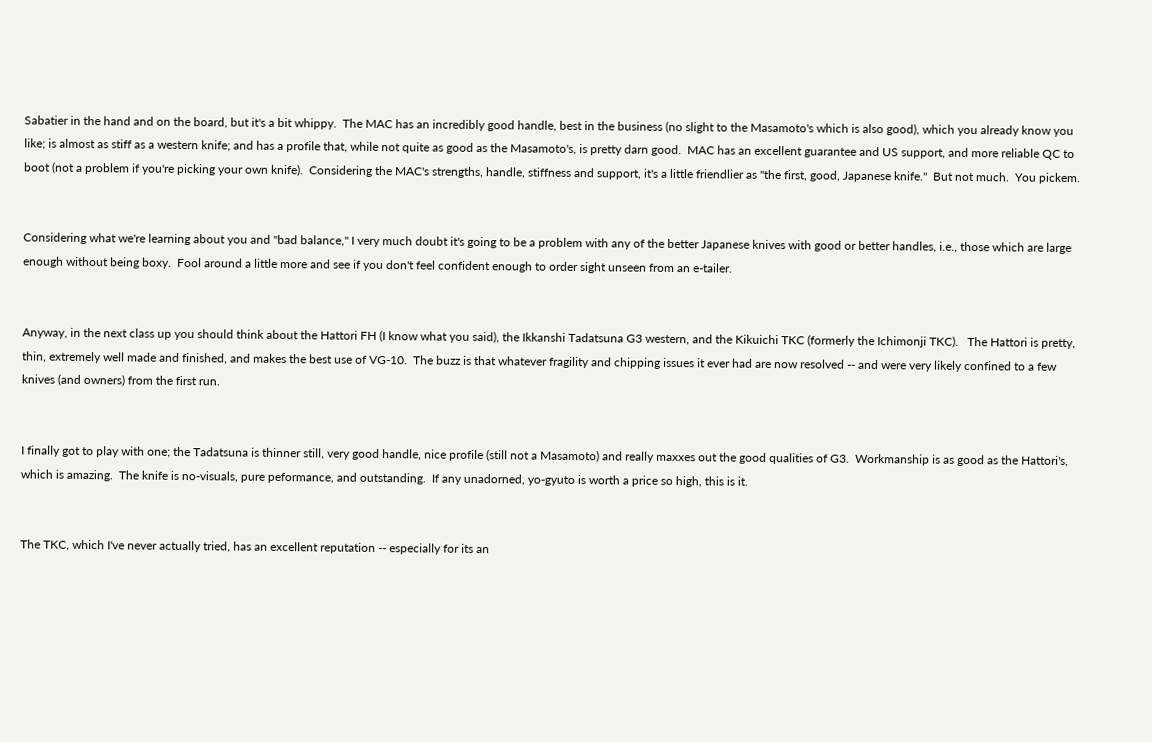Sabatier in the hand and on the board, but it's a bit whippy.  The MAC has an incredibly good handle, best in the business (no slight to the Masamoto's which is also good), which you already know you like; is almost as stiff as a western knife; and has a profile that, while not quite as good as the Masamoto's, is pretty darn good.  MAC has an excellent guarantee and US support, and more reliable QC to boot (not a problem if you're picking your own knife).  Considering the MAC's strengths, handle, stiffness and support, it's a little friendlier as "the first, good, Japanese knife."  But not much.  You pickem.


Considering what we're learning about you and "bad balance," I very much doubt it's going to be a problem with any of the better Japanese knives with good or better handles, i.e., those which are large enough without being boxy.  Fool around a little more and see if you don't feel confident enough to order sight unseen from an e-tailer.


Anyway, in the next class up you should think about the Hattori FH (I know what you said), the Ikkanshi Tadatsuna G3 western, and the Kikuichi TKC (formerly the Ichimonji TKC).   The Hattori is pretty, thin, extremely well made and finished, and makes the best use of VG-10.  The buzz is that whatever fragility and chipping issues it ever had are now resolved -- and were very likely confined to a few knives (and owners) from the first run.


I finally got to play with one; the Tadatsuna is thinner still, very good handle, nice profile (still not a Masamoto) and really maxxes out the good qualities of G3.  Workmanship is as good as the Hattori's, which is amazing.  The knife is no-visuals, pure peformance, and outstanding.  If any unadorned, yo-gyuto is worth a price so high, this is it.


The TKC, which I've never actually tried, has an excellent reputation -- especially for its an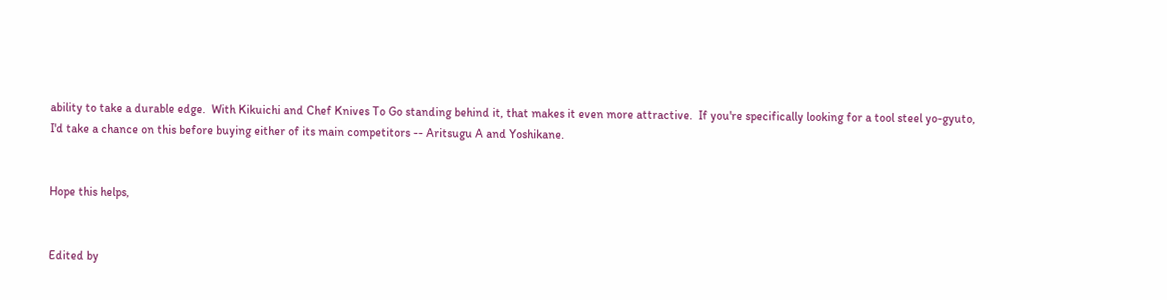ability to take a durable edge.  With Kikuichi and Chef Knives To Go standing behind it, that makes it even more attractive.  If you're specifically looking for a tool steel yo-gyuto, I'd take a chance on this before buying either of its main competitors -- Aritsugu A and Yoshikane.


Hope this helps,


Edited by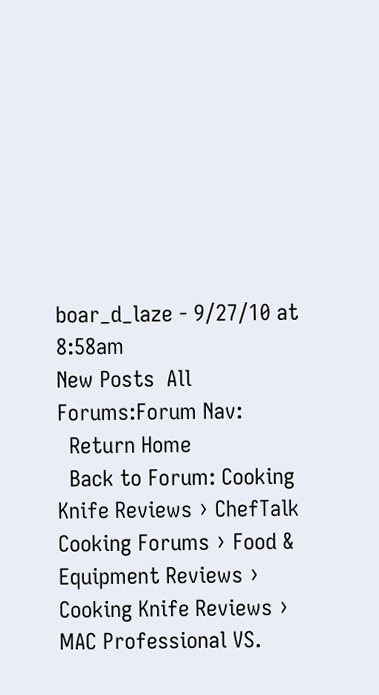boar_d_laze - 9/27/10 at 8:58am
New Posts  All Forums:Forum Nav:
  Return Home
  Back to Forum: Cooking Knife Reviews › ChefTalk Cooking Forums › Food & Equipment Reviews › Cooking Knife Reviews › MAC Professional VS.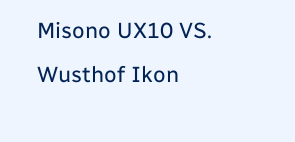Misono UX10 VS. Wusthof Ikon